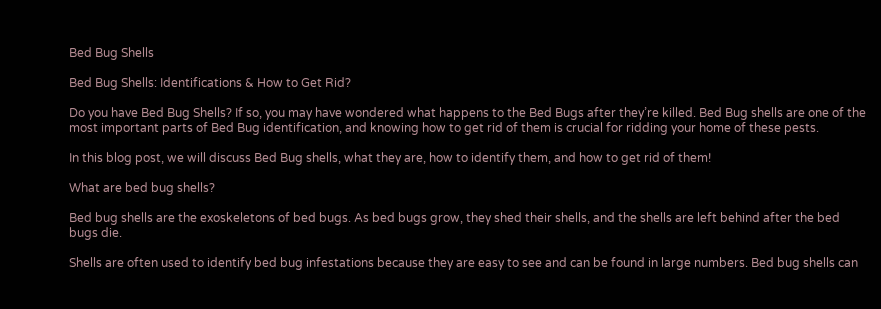Bed Bug Shells

Bed Bug Shells: Identifications & How to Get Rid?

Do you have Bed Bug Shells? If so, you may have wondered what happens to the Bed Bugs after they’re killed. Bed Bug shells are one of the most important parts of Bed Bug identification, and knowing how to get rid of them is crucial for ridding your home of these pests.

In this blog post, we will discuss Bed Bug shells, what they are, how to identify them, and how to get rid of them!

What are bed bug shells?

Bed bug shells are the exoskeletons of bed bugs. As bed bugs grow, they shed their shells, and the shells are left behind after the bed bugs die.

Shells are often used to identify bed bug infestations because they are easy to see and can be found in large numbers. Bed bug shells can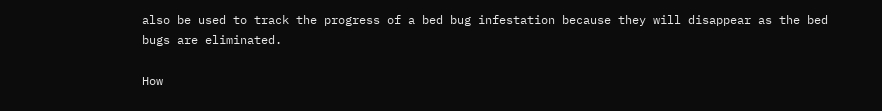also be used to track the progress of a bed bug infestation because they will disappear as the bed bugs are eliminated.

How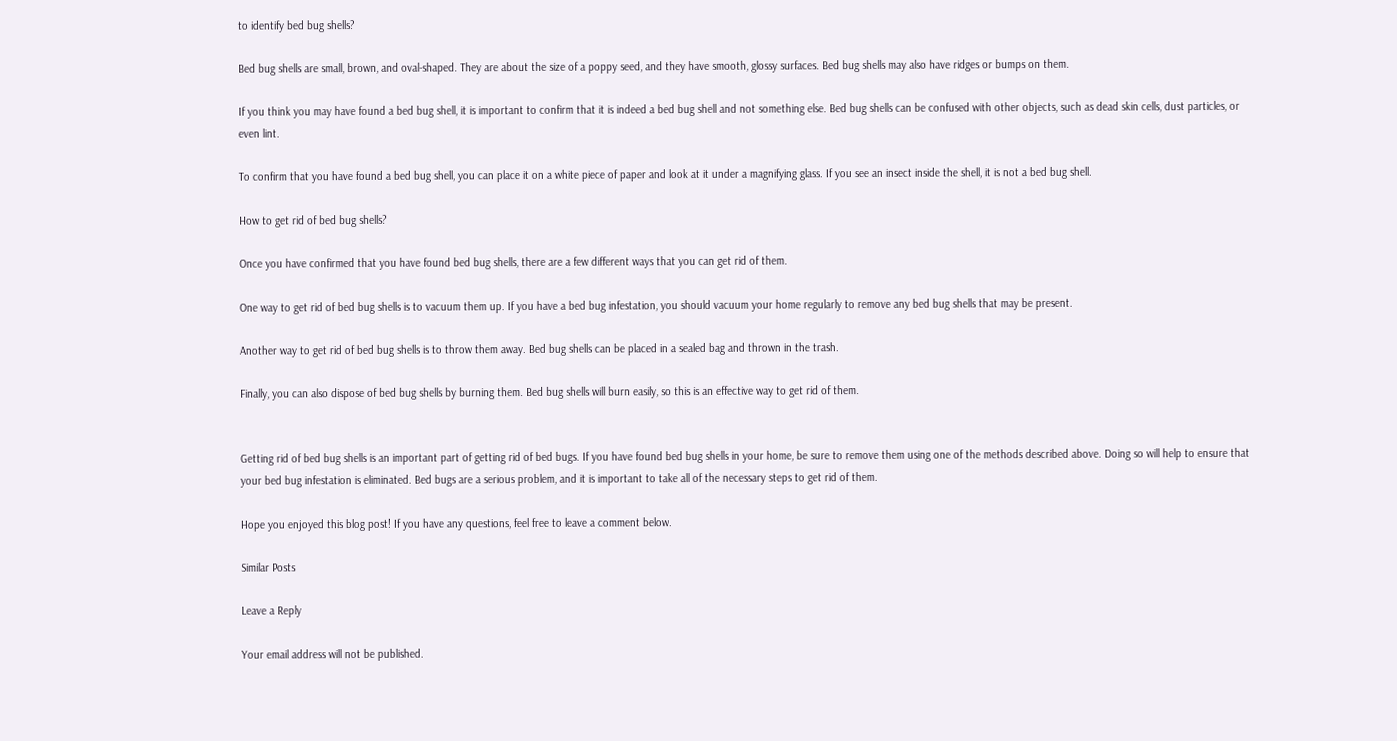to identify bed bug shells?

Bed bug shells are small, brown, and oval-shaped. They are about the size of a poppy seed, and they have smooth, glossy surfaces. Bed bug shells may also have ridges or bumps on them.

If you think you may have found a bed bug shell, it is important to confirm that it is indeed a bed bug shell and not something else. Bed bug shells can be confused with other objects, such as dead skin cells, dust particles, or even lint.

To confirm that you have found a bed bug shell, you can place it on a white piece of paper and look at it under a magnifying glass. If you see an insect inside the shell, it is not a bed bug shell.

How to get rid of bed bug shells?

Once you have confirmed that you have found bed bug shells, there are a few different ways that you can get rid of them.

One way to get rid of bed bug shells is to vacuum them up. If you have a bed bug infestation, you should vacuum your home regularly to remove any bed bug shells that may be present.

Another way to get rid of bed bug shells is to throw them away. Bed bug shells can be placed in a sealed bag and thrown in the trash.

Finally, you can also dispose of bed bug shells by burning them. Bed bug shells will burn easily, so this is an effective way to get rid of them.


Getting rid of bed bug shells is an important part of getting rid of bed bugs. If you have found bed bug shells in your home, be sure to remove them using one of the methods described above. Doing so will help to ensure that your bed bug infestation is eliminated. Bed bugs are a serious problem, and it is important to take all of the necessary steps to get rid of them.

Hope you enjoyed this blog post! If you have any questions, feel free to leave a comment below.

Similar Posts

Leave a Reply

Your email address will not be published.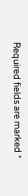Required fields are marked *